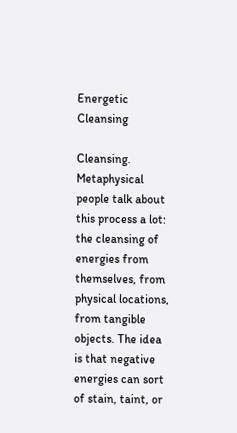Energetic Cleansing

Cleansing. Metaphysical people talk about this process a lot: the cleansing of energies from themselves, from physical locations, from tangible objects. The idea is that negative energies can sort of stain, taint, or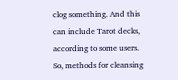clog something. And this can include Tarot decks, according to some users. So, methods for cleansing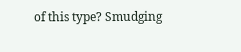of this type? Smudging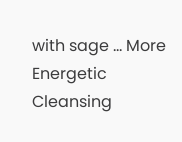with sage … More Energetic Cleansing